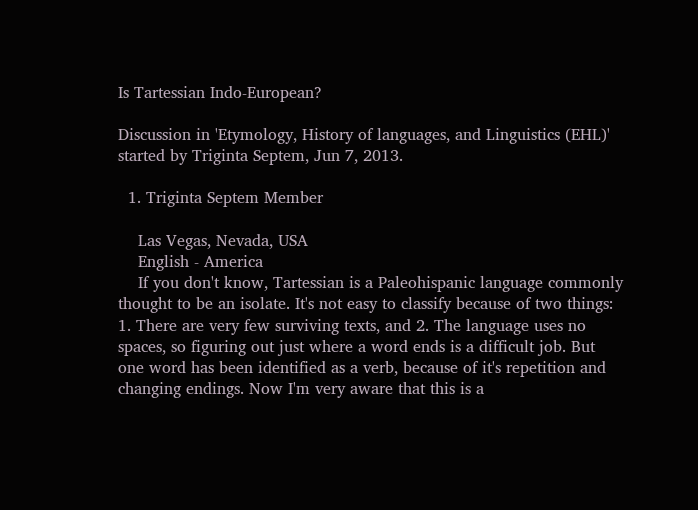Is Tartessian Indo-European?

Discussion in 'Etymology, History of languages, and Linguistics (EHL)' started by Triginta Septem, Jun 7, 2013.

  1. Triginta Septem Member

    Las Vegas, Nevada, USA
    English - America
    If you don't know, Tartessian is a Paleohispanic language commonly thought to be an isolate. It's not easy to classify because of two things: 1. There are very few surviving texts, and 2. The language uses no spaces, so figuring out just where a word ends is a difficult job. But one word has been identified as a verb, because of it's repetition and changing endings. Now I'm very aware that this is a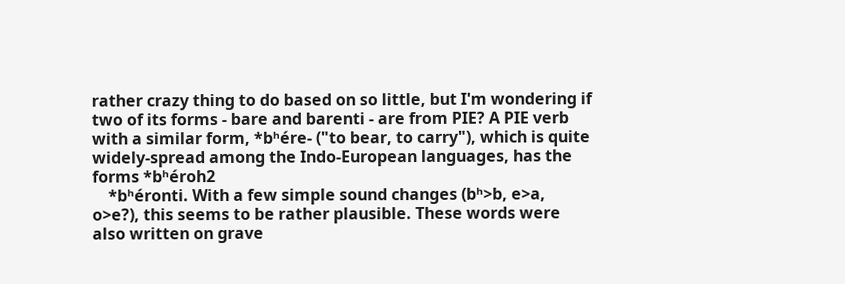rather crazy thing to do based on so little, but I'm wondering if two of its forms - bare and barenti - are from PIE? A PIE verb with a similar form, *bʰére- ("to bear, to carry"), which is quite widely-spread among the Indo-European languages, has the forms *bʰéroh2
    *bʰéronti. With a few simple sound changes (bʰ>b, e>a, o>e?), this seems to be rather plausible. These words were also written on grave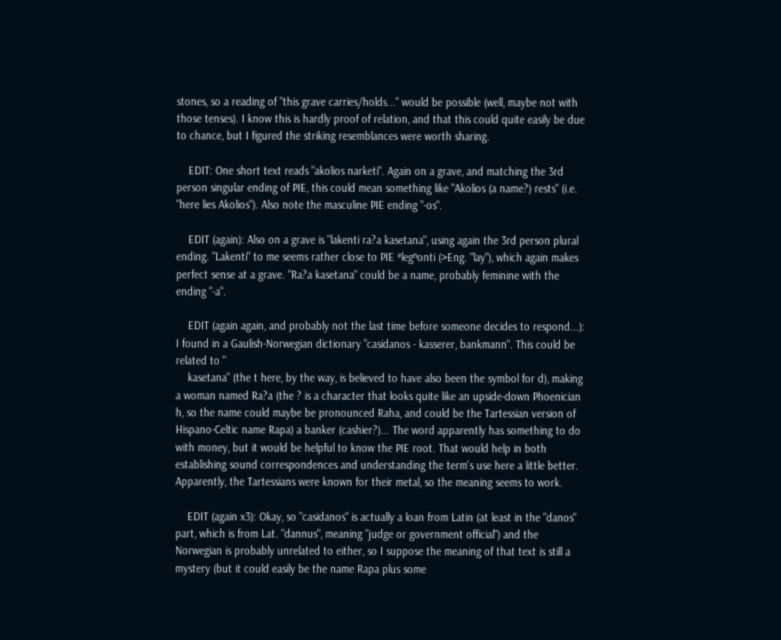stones, so a reading of "this grave carries/holds..." would be possible (well, maybe not with those tenses). I know this is hardly proof of relation, and that this could quite easily be due to chance, but I figured the striking resemblances were worth sharing.

    EDIT: One short text reads "akolios narketi". Again on a grave, and matching the 3rd person singular ending of PIE, this could mean something like "Akolios (a name?) rests" (i.e. "here lies Akolios"). Also note the masculine PIE ending "-os".

    EDIT (again): Also on a grave is "lakenti ra?a kasetana", using again the 3rd person plural ending. "Lakenti" to me seems rather close to PIE *legʰonti (>Eng. "lay"), which again makes perfect sense at a grave. "Ra?a kasetana" could be a name, probably feminine with the ending "-a".

    EDIT (again again, and probably not the last time before someone decides to respond...): I found in a Gaulish-Norwegian dictionary "casidanos - kasserer, bankmann". This could be related to "
    kasetana" (the t here, by the way, is believed to have also been the symbol for d), making a woman named Ra?a (the ? is a character that looks quite like an upside-down Phoenician h, so the name could maybe be pronounced Raha, and could be the Tartessian version of Hispano-Celtic name Rapa) a banker (cashier?)... The word apparently has something to do with money, but it would be helpful to know the PIE root. That would help in both establishing sound correspondences and understanding the term's use here a little better. Apparently, the Tartessians were known for their metal, so the meaning seems to work.

    EDIT (again x3): Okay, so "casidanos" is actually a loan from Latin (at least in the "danos" part, which is from Lat. "dannus", meaning "judge or government official") and the Norwegian is probably unrelated to either, so I suppose the meaning of that text is still a mystery (but it could easily be the name Rapa plus some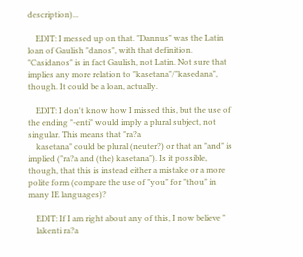description)...

    EDIT: I messed up on that. "Dannus" was the Latin loan of Gaulish "danos", with that definition. "Casidanos" is in fact Gaulish, not Latin. Not sure that implies any more relation to "kasetana"/"kasedana", though. It could be a loan, actually.

    EDIT: I don't know how I missed this, but the use of the ending "-enti" would imply a plural subject, not singular. This means that "ra?a
    kasetana" could be plural (neuter?) or that an "and" is implied ("ra?a and (the) kasetana"). Is it possible, though, that this is instead either a mistake or a more polite form (compare the use of "you" for "thou" in many IE languages)?

    EDIT: If I am right about any of this, I now believe "
    lakenti ra?a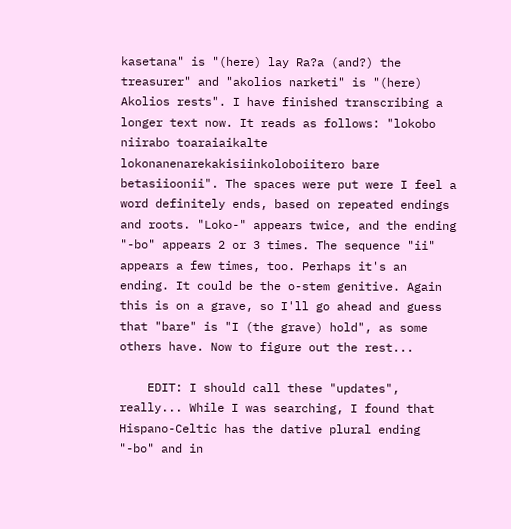kasetana" is "(here) lay Ra?a (and?) the treasurer" and "akolios narketi" is "(here) Akolios rests". I have finished transcribing a longer text now. It reads as follows: "lokobo niirabo toaraiaikalte lokonanenarekakisiinkoloboiitero bare betasiioonii". The spaces were put were I feel a word definitely ends, based on repeated endings and roots. "Loko-" appears twice, and the ending "-bo" appears 2 or 3 times. The sequence "ii" appears a few times, too. Perhaps it's an ending. It could be the o-stem genitive. Again this is on a grave, so I'll go ahead and guess that "bare" is "I (the grave) hold", as some others have. Now to figure out the rest...

    EDIT: I should call these "updates", really... While I was searching, I found that Hispano-Celtic has the dative plural ending "-bo" and in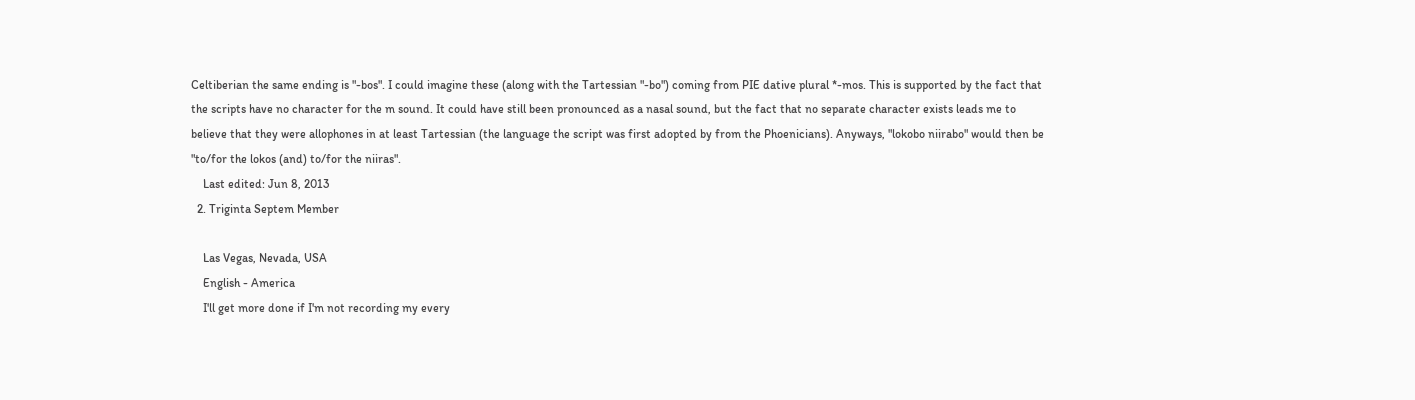Celtiberian the same ending is "-bos". I could imagine these (along with the Tartessian "-bo") coming from PIE dative plural *-mos. This is supported by the fact that the scripts have no character for the m sound. It could have still been pronounced as a nasal sound, but the fact that no separate character exists leads me to believe that they were allophones in at least Tartessian (the language the script was first adopted by from the Phoenicians). Anyways, "lokobo niirabo" would then be "to/for the lokos (and) to/for the niiras".
    Last edited: Jun 8, 2013
  2. Triginta Septem Member

    Las Vegas, Nevada, USA
    English - America
    I'll get more done if I'm not recording my every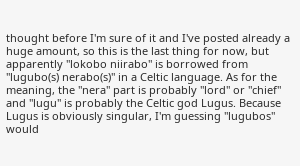thought before I'm sure of it and I've posted already a huge amount, so this is the last thing for now, but apparently "lokobo niirabo" is borrowed from "lugubo(s) nerabo(s)" in a Celtic language. As for the meaning, the "nera" part is probably "lord" or "chief" and "lugu" is probably the Celtic god Lugus. Because Lugus is obviously singular, I'm guessing "lugubos" would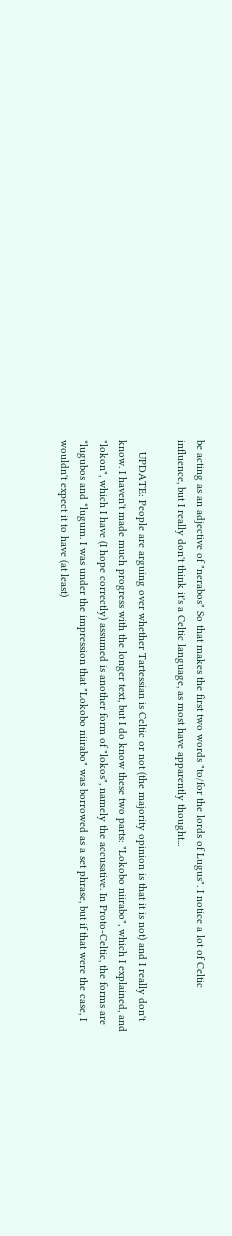be acting as an adjective of "nerabos" So that makes the first two words "to/for the lords of Lugus". I notice a lot of Celtic influence, but I really don't think it's a Celtic language, as most have apparently thought...

    UPDATE: People are arguing over whether Tartessian is Celtic or not (the majority opinion is that it is not) and I really don't know. I haven't made much progress with the longer text, but I do know these two parts: "Lokobo niirabo", which I explained, and "lokon", which I have (I hope correctly) assumed is another form of "lokos", namely the accusative. In Proto-Celtic, the forms are *lugubos and *lugum. I was under the impression that "Lokobo niirabo" was borrowed as a set phrase, but if that were the case, I wouldn't expect it to have (at least)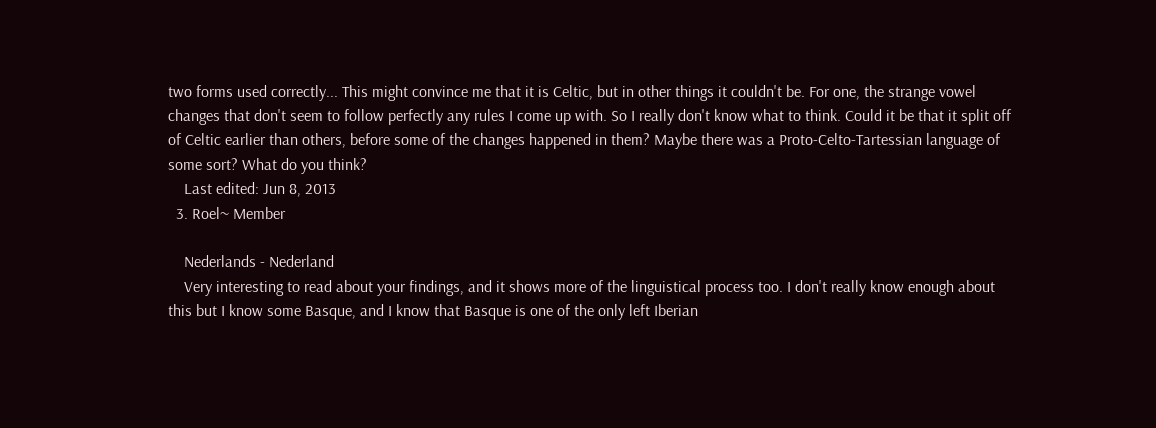two forms used correctly... This might convince me that it is Celtic, but in other things it couldn't be. For one, the strange vowel changes that don't seem to follow perfectly any rules I come up with. So I really don't know what to think. Could it be that it split off of Celtic earlier than others, before some of the changes happened in them? Maybe there was a Proto-Celto-Tartessian language of some sort? What do you think?
    Last edited: Jun 8, 2013
  3. Roel~ Member

    Nederlands - Nederland
    Very interesting to read about your findings, and it shows more of the linguistical process too. I don't really know enough about this but I know some Basque, and I know that Basque is one of the only left Iberian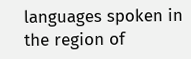languages spoken in the region of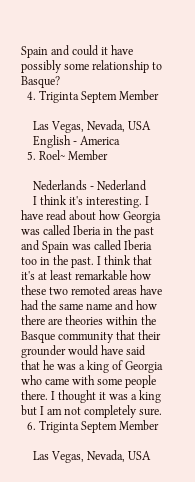Spain and could it have possibly some relationship to Basque?
  4. Triginta Septem Member

    Las Vegas, Nevada, USA
    English - America
  5. Roel~ Member

    Nederlands - Nederland
    I think it's interesting. I have read about how Georgia was called Iberia in the past and Spain was called Iberia too in the past. I think that it's at least remarkable how these two remoted areas have had the same name and how there are theories within the Basque community that their grounder would have said that he was a king of Georgia who came with some people there. I thought it was a king but I am not completely sure.
  6. Triginta Septem Member

    Las Vegas, Nevada, USA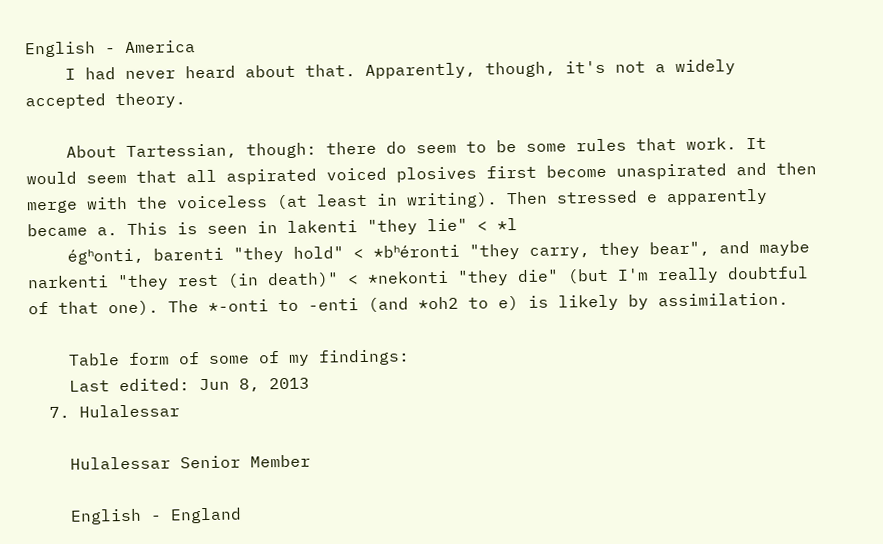English - America
    I had never heard about that. Apparently, though, it's not a widely accepted theory.

    About Tartessian, though: there do seem to be some rules that work. It would seem that all aspirated voiced plosives first become unaspirated and then merge with the voiceless (at least in writing). Then stressed e apparently became a. This is seen in lakenti "they lie" < *l
    égʰonti, barenti "they hold" < *bʰéronti "they carry, they bear", and maybe narkenti "they rest (in death)" < *nekonti "they die" (but I'm really doubtful of that one). The *-onti to -enti (and *oh2 to e) is likely by assimilation.

    Table form of some of my findings:
    Last edited: Jun 8, 2013
  7. Hulalessar

    Hulalessar Senior Member

    English - England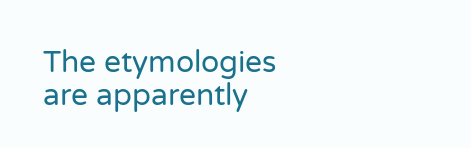The etymologies are apparently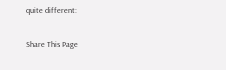quite different:

Share This Page